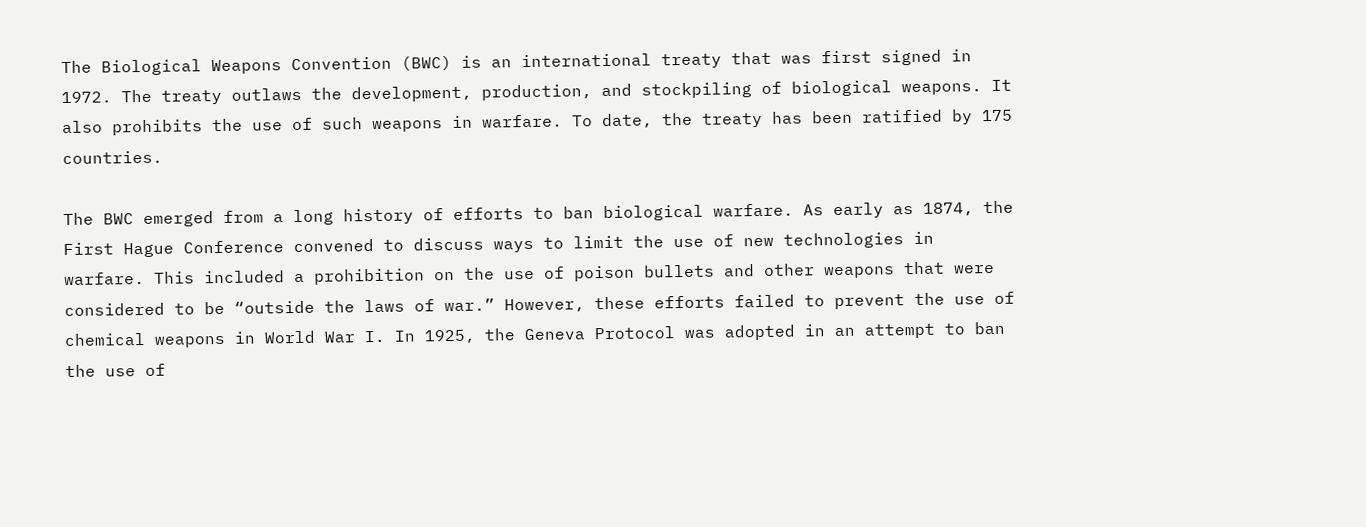The Biological Weapons Convention (BWC) is an international treaty that was first signed in 1972. The treaty outlaws the development, production, and stockpiling of biological weapons. It also prohibits the use of such weapons in warfare. To date, the treaty has been ratified by 175 countries.

The BWC emerged from a long history of efforts to ban biological warfare. As early as 1874, the First Hague Conference convened to discuss ways to limit the use of new technologies in warfare. This included a prohibition on the use of poison bullets and other weapons that were considered to be “outside the laws of war.” However, these efforts failed to prevent the use of chemical weapons in World War I. In 1925, the Geneva Protocol was adopted in an attempt to ban the use of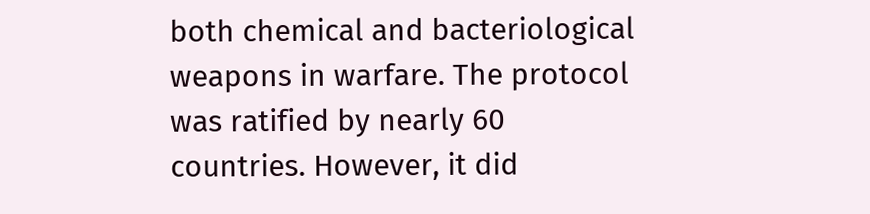both chemical and bacteriological weapons in warfare. The protocol was ratified by nearly 60 countries. However, it did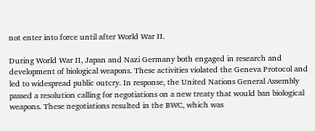not enter into force until after World War II.

During World War II, Japan and Nazi Germany both engaged in research and development of biological weapons. These activities violated the Geneva Protocol and led to widespread public outcry. In response, the United Nations General Assembly passed a resolution calling for negotiations on a new treaty that would ban biological weapons. These negotiations resulted in the BWC, which was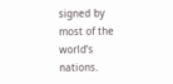signed by most of the world’s nations.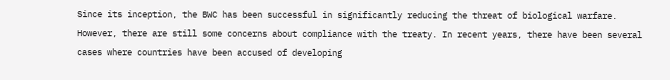Since its inception, the BWC has been successful in significantly reducing the threat of biological warfare. However, there are still some concerns about compliance with the treaty. In recent years, there have been several cases where countries have been accused of developing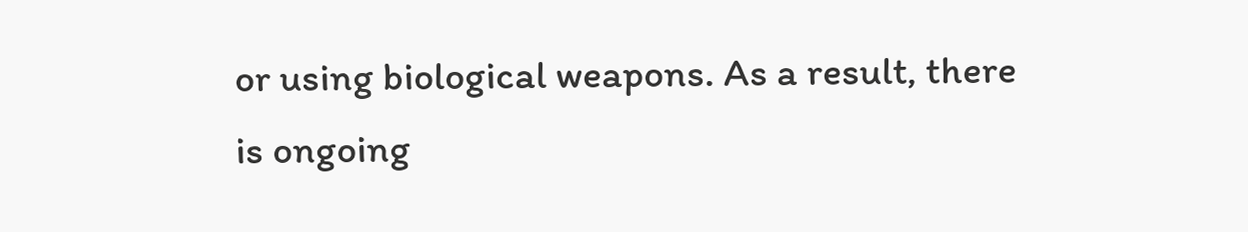or using biological weapons. As a result, there is ongoing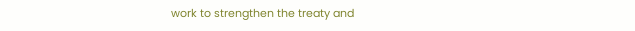work to strengthen the treaty and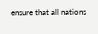ensure that all nations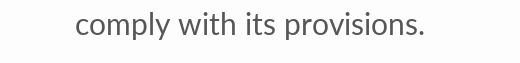comply with its provisions.